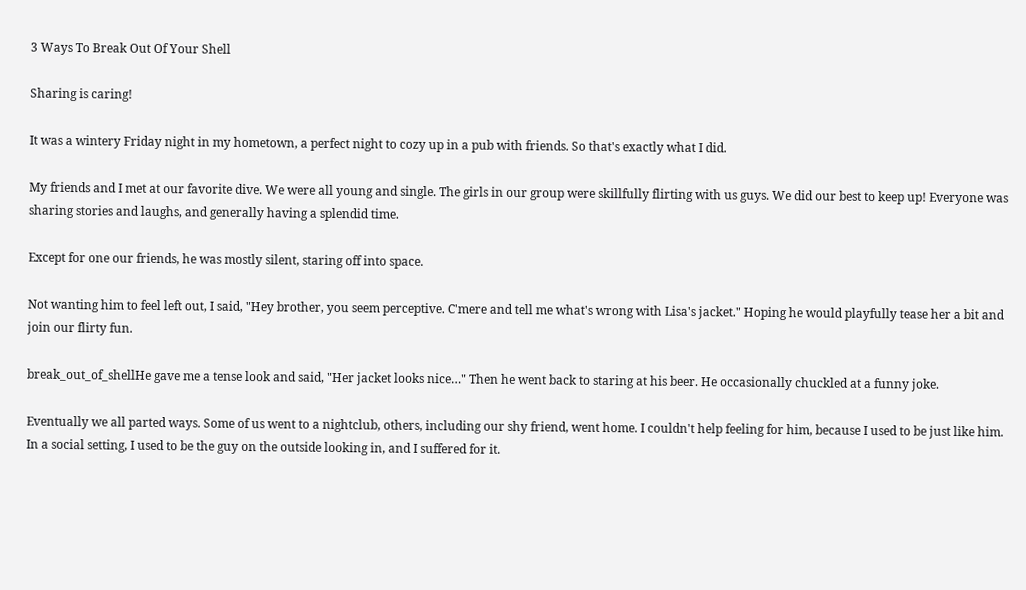3 Ways To Break Out Of Your Shell

Sharing is caring!

It was a wintery Friday night in my hometown, a perfect night to cozy up in a pub with friends. So that's exactly what I did.

My friends and I met at our favorite dive. We were all young and single. The girls in our group were skillfully flirting with us guys. We did our best to keep up! Everyone was sharing stories and laughs, and generally having a splendid time.

Except for one our friends, he was mostly silent, staring off into space.

Not wanting him to feel left out, I said, "Hey brother, you seem perceptive. C'mere and tell me what's wrong with Lisa's jacket." Hoping he would playfully tease her a bit and join our flirty fun.

break_out_of_shellHe gave me a tense look and said, "Her jacket looks nice…" Then he went back to staring at his beer. He occasionally chuckled at a funny joke.

Eventually we all parted ways. Some of us went to a nightclub, others, including our shy friend, went home. I couldn't help feeling for him, because I used to be just like him. In a social setting, I used to be the guy on the outside looking in, and I suffered for it.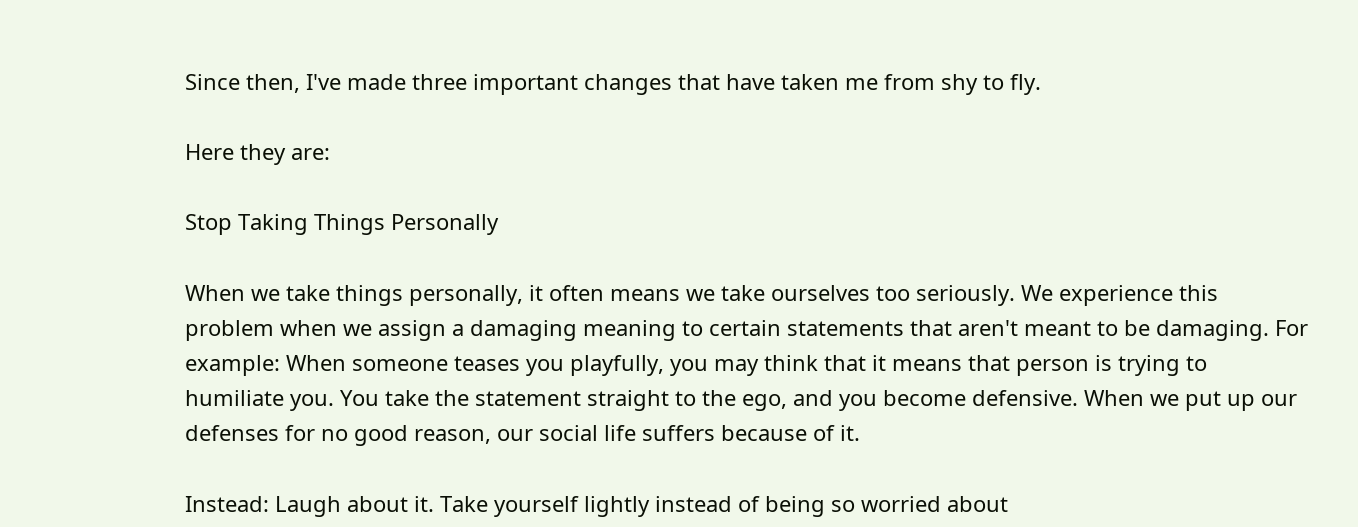Since then, I've made three important changes that have taken me from shy to fly.

Here they are:

Stop Taking Things Personally

When we take things personally, it often means we take ourselves too seriously. We experience this problem when we assign a damaging meaning to certain statements that aren't meant to be damaging. For example: When someone teases you playfully, you may think that it means that person is trying to humiliate you. You take the statement straight to the ego, and you become defensive. When we put up our defenses for no good reason, our social life suffers because of it.

Instead: Laugh about it. Take yourself lightly instead of being so worried about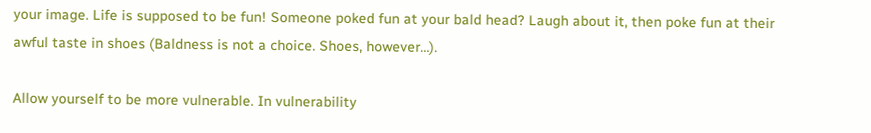your image. Life is supposed to be fun! Someone poked fun at your bald head? Laugh about it, then poke fun at their awful taste in shoes (Baldness is not a choice. Shoes, however…).

Allow yourself to be more vulnerable. In vulnerability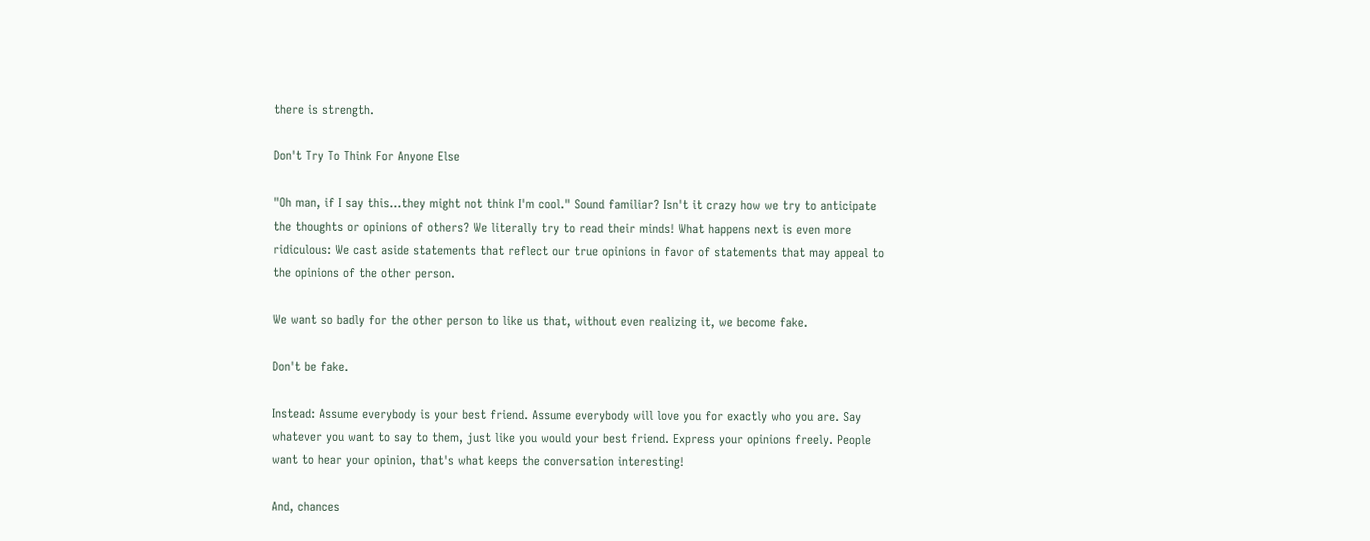there is strength.

Don't Try To Think For Anyone Else

"Oh man, if I say this…they might not think I'm cool." Sound familiar? Isn't it crazy how we try to anticipate the thoughts or opinions of others? We literally try to read their minds! What happens next is even more ridiculous: We cast aside statements that reflect our true opinions in favor of statements that may appeal to the opinions of the other person.

We want so badly for the other person to like us that, without even realizing it, we become fake.

Don't be fake.

Instead: Assume everybody is your best friend. Assume everybody will love you for exactly who you are. Say whatever you want to say to them, just like you would your best friend. Express your opinions freely. People want to hear your opinion, that's what keeps the conversation interesting!

And, chances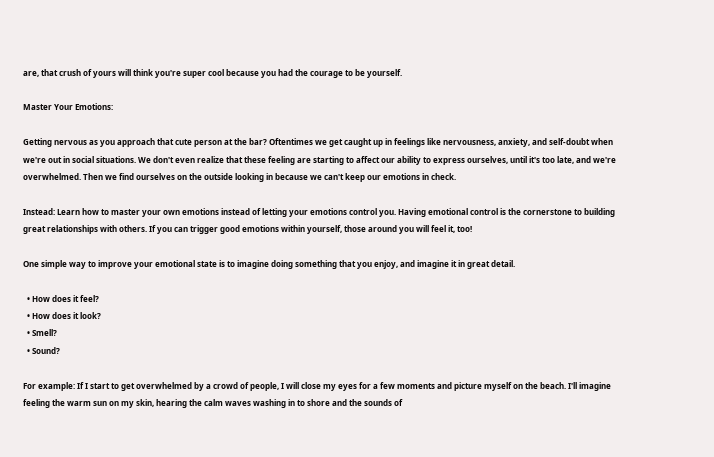are, that crush of yours will think you're super cool because you had the courage to be yourself.

Master Your Emotions:

Getting nervous as you approach that cute person at the bar? Oftentimes we get caught up in feelings like nervousness, anxiety, and self-doubt when we're out in social situations. We don't even realize that these feeling are starting to affect our ability to express ourselves, until it's too late, and we're overwhelmed. Then we find ourselves on the outside looking in because we can't keep our emotions in check.

Instead: Learn how to master your own emotions instead of letting your emotions control you. Having emotional control is the cornerstone to building great relationships with others. If you can trigger good emotions within yourself, those around you will feel it, too!

One simple way to improve your emotional state is to imagine doing something that you enjoy, and imagine it in great detail.

  • How does it feel?
  • How does it look?
  • Smell?
  • Sound?

For example: If I start to get overwhelmed by a crowd of people, I will close my eyes for a few moments and picture myself on the beach. I'll imagine feeling the warm sun on my skin, hearing the calm waves washing in to shore and the sounds of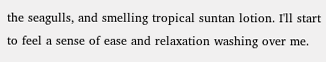the seagulls, and smelling tropical suntan lotion. I'll start to feel a sense of ease and relaxation washing over me.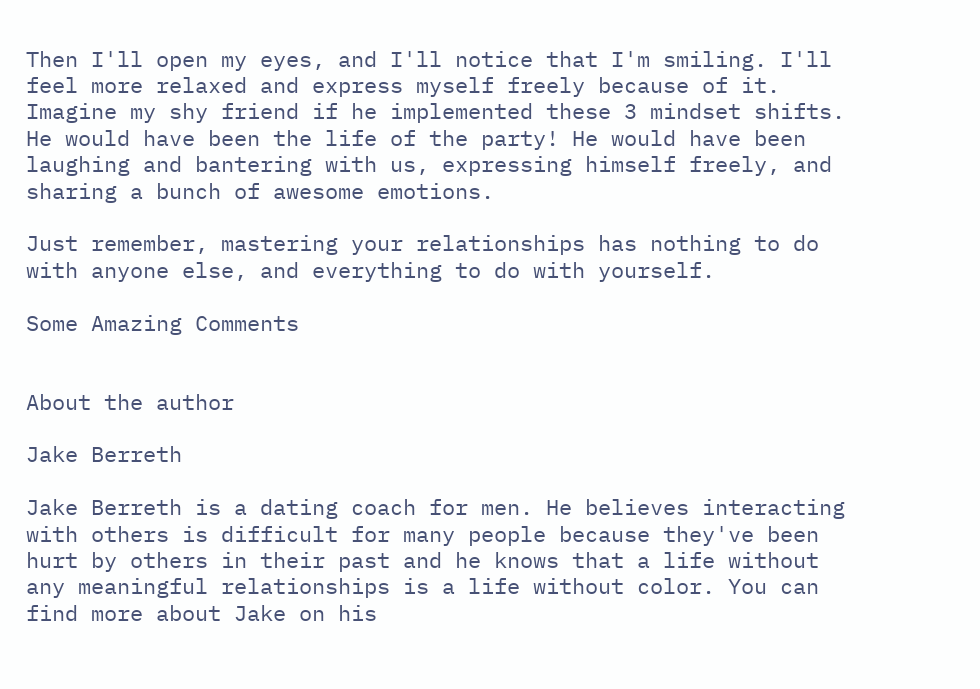Then I'll open my eyes, and I'll notice that I'm smiling. I'll feel more relaxed and express myself freely because of it.
Imagine my shy friend if he implemented these 3 mindset shifts. He would have been the life of the party! He would have been laughing and bantering with us, expressing himself freely, and sharing a bunch of awesome emotions.

Just remember, mastering your relationships has nothing to do with anyone else, and everything to do with yourself.

Some Amazing Comments


About the author

Jake Berreth

Jake Berreth is a dating coach for men. He believes interacting with others is difficult for many people because they've been hurt by others in their past and he knows that a life without any meaningful relationships is a life without color. You can find more about Jake on his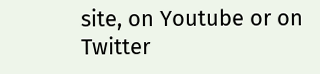site, on Youtube or on Twitter